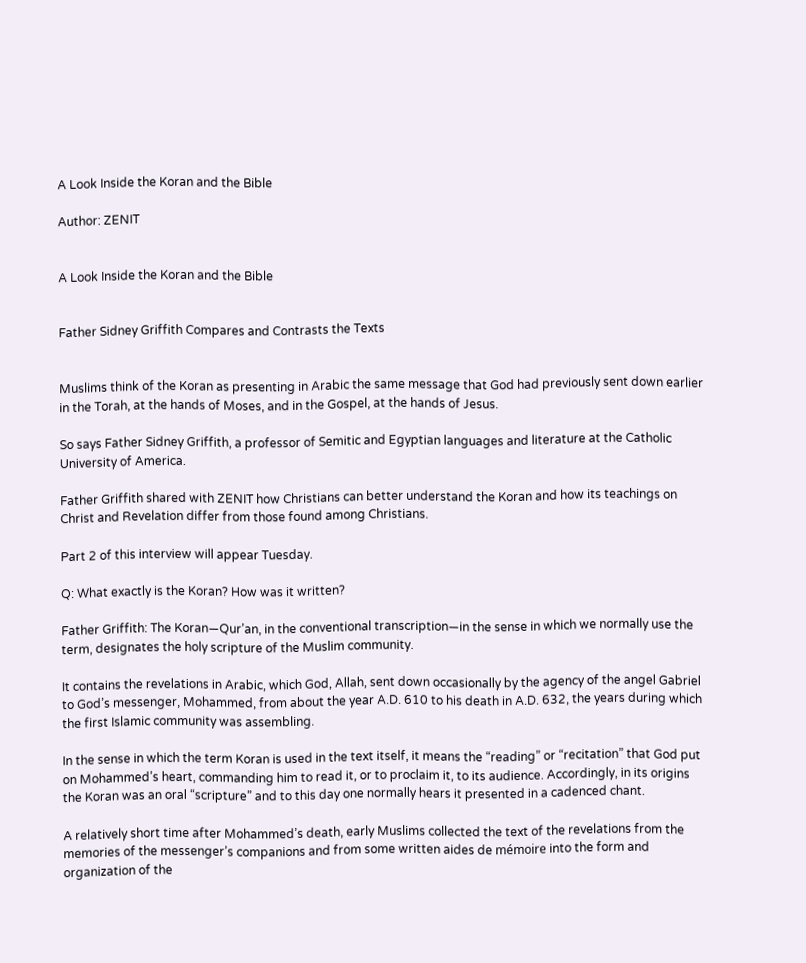A Look Inside the Koran and the Bible

Author: ZENIT


A Look Inside the Koran and the Bible


Father Sidney Griffith Compares and Contrasts the Texts


Muslims think of the Koran as presenting in Arabic the same message that God had previously sent down earlier in the Torah, at the hands of Moses, and in the Gospel, at the hands of Jesus.

So says Father Sidney Griffith, a professor of Semitic and Egyptian languages and literature at the Catholic University of America.

Father Griffith shared with ZENIT how Christians can better understand the Koran and how its teachings on Christ and Revelation differ from those found among Christians.

Part 2 of this interview will appear Tuesday.

Q: What exactly is the Koran? How was it written?

Father Griffith: The Koran—Qur’an, in the conventional transcription—in the sense in which we normally use the term, designates the holy scripture of the Muslim community.

It contains the revelations in Arabic, which God, Allah, sent down occasionally by the agency of the angel Gabriel to God’s messenger, Mohammed, from about the year A.D. 610 to his death in A.D. 632, the years during which the first Islamic community was assembling.

In the sense in which the term Koran is used in the text itself, it means the “reading” or “recitation” that God put on Mohammed’s heart, commanding him to read it, or to proclaim it, to its audience. Accordingly, in its origins the Koran was an oral “scripture” and to this day one normally hears it presented in a cadenced chant.

A relatively short time after Mohammed’s death, early Muslims collected the text of the revelations from the memories of the messenger’s companions and from some written aides de mémoire into the form and organization of the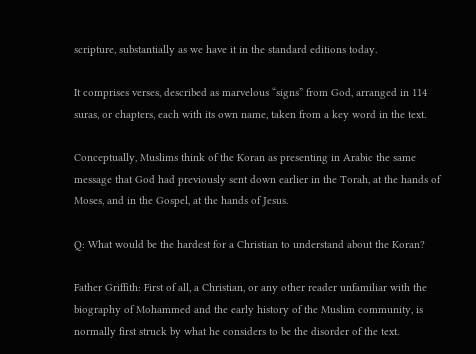scripture, substantially as we have it in the standard editions today.

It comprises verses, described as marvelous “signs” from God, arranged in 114 suras, or chapters, each with its own name, taken from a key word in the text.

Conceptually, Muslims think of the Koran as presenting in Arabic the same message that God had previously sent down earlier in the Torah, at the hands of Moses, and in the Gospel, at the hands of Jesus.

Q: What would be the hardest for a Christian to understand about the Koran?

Father Griffith: First of all, a Christian, or any other reader unfamiliar with the biography of Mohammed and the early history of the Muslim community, is normally first struck by what he considers to be the disorder of the text.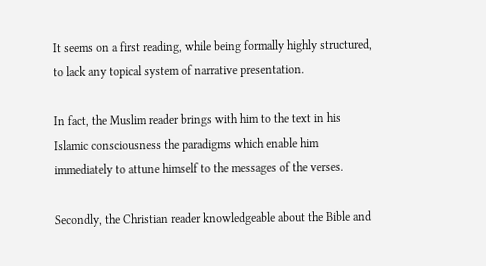It seems on a first reading, while being formally highly structured, to lack any topical system of narrative presentation.

In fact, the Muslim reader brings with him to the text in his Islamic consciousness the paradigms which enable him immediately to attune himself to the messages of the verses.

Secondly, the Christian reader knowledgeable about the Bible and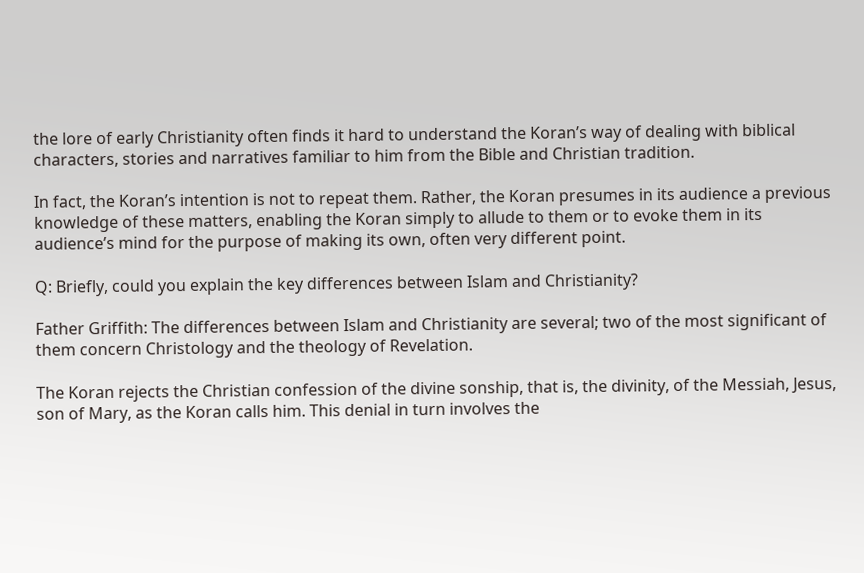the lore of early Christianity often finds it hard to understand the Koran’s way of dealing with biblical characters, stories and narratives familiar to him from the Bible and Christian tradition.

In fact, the Koran’s intention is not to repeat them. Rather, the Koran presumes in its audience a previous knowledge of these matters, enabling the Koran simply to allude to them or to evoke them in its audience’s mind for the purpose of making its own, often very different point.

Q: Briefly, could you explain the key differences between Islam and Christianity?

Father Griffith: The differences between Islam and Christianity are several; two of the most significant of them concern Christology and the theology of Revelation.

The Koran rejects the Christian confession of the divine sonship, that is, the divinity, of the Messiah, Jesus, son of Mary, as the Koran calls him. This denial in turn involves the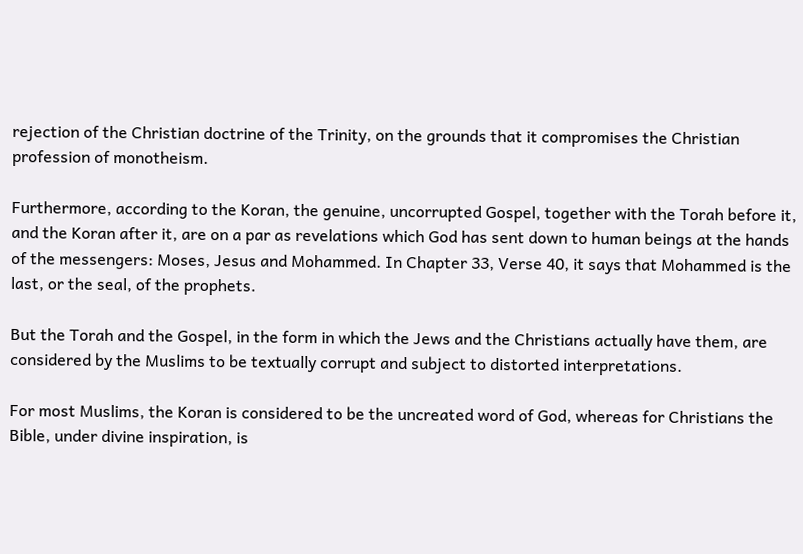rejection of the Christian doctrine of the Trinity, on the grounds that it compromises the Christian profession of monotheism.

Furthermore, according to the Koran, the genuine, uncorrupted Gospel, together with the Torah before it, and the Koran after it, are on a par as revelations which God has sent down to human beings at the hands of the messengers: Moses, Jesus and Mohammed. In Chapter 33, Verse 40, it says that Mohammed is the last, or the seal, of the prophets.

But the Torah and the Gospel, in the form in which the Jews and the Christians actually have them, are considered by the Muslims to be textually corrupt and subject to distorted interpretations.

For most Muslims, the Koran is considered to be the uncreated word of God, whereas for Christians the Bible, under divine inspiration, is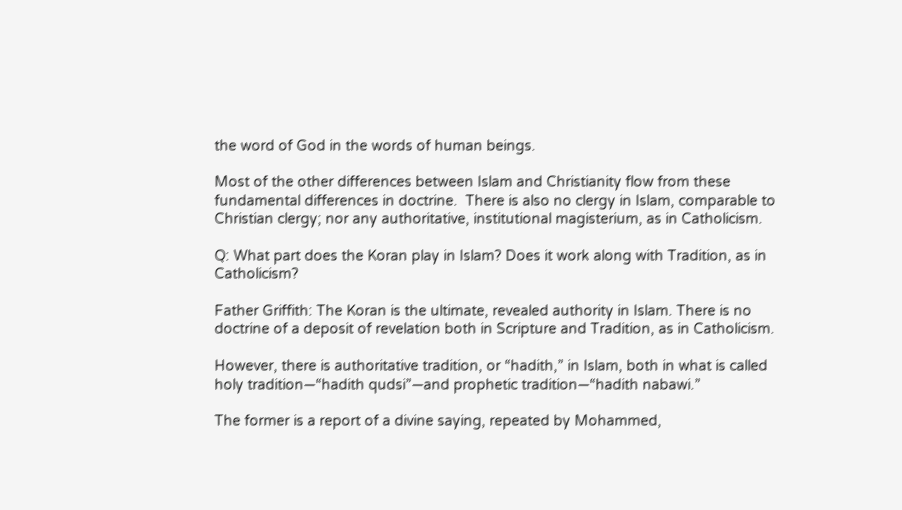the word of God in the words of human beings.

Most of the other differences between Islam and Christianity flow from these fundamental differences in doctrine.  There is also no clergy in Islam, comparable to Christian clergy; nor any authoritative, institutional magisterium, as in Catholicism.

Q: What part does the Koran play in Islam? Does it work along with Tradition, as in Catholicism?

Father Griffith: The Koran is the ultimate, revealed authority in Islam. There is no doctrine of a deposit of revelation both in Scripture and Tradition, as in Catholicism.

However, there is authoritative tradition, or “hadith,” in Islam, both in what is called holy tradition—“hadith qudsi”—and prophetic tradition—“hadith nabawi.”

The former is a report of a divine saying, repeated by Mohammed,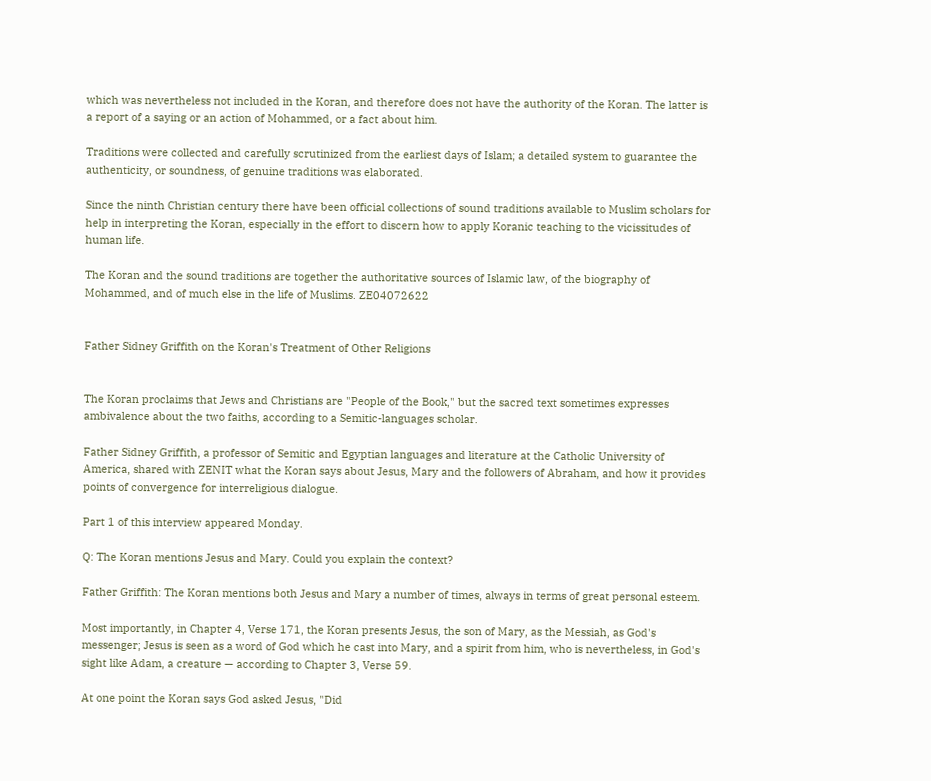which was nevertheless not included in the Koran, and therefore does not have the authority of the Koran. The latter is a report of a saying or an action of Mohammed, or a fact about him.

Traditions were collected and carefully scrutinized from the earliest days of Islam; a detailed system to guarantee the authenticity, or soundness, of genuine traditions was elaborated.

Since the ninth Christian century there have been official collections of sound traditions available to Muslim scholars for help in interpreting the Koran, especially in the effort to discern how to apply Koranic teaching to the vicissitudes of human life.

The Koran and the sound traditions are together the authoritative sources of Islamic law, of the biography of Mohammed, and of much else in the life of Muslims. ZE04072622


Father Sidney Griffith on the Koran's Treatment of Other Religions


The Koran proclaims that Jews and Christians are "People of the Book," but the sacred text sometimes expresses ambivalence about the two faiths, according to a Semitic-languages scholar.

Father Sidney Griffith, a professor of Semitic and Egyptian languages and literature at the Catholic University of America, shared with ZENIT what the Koran says about Jesus, Mary and the followers of Abraham, and how it provides points of convergence for interreligious dialogue.

Part 1 of this interview appeared Monday.

Q: The Koran mentions Jesus and Mary. Could you explain the context?

Father Griffith: The Koran mentions both Jesus and Mary a number of times, always in terms of great personal esteem.

Most importantly, in Chapter 4, Verse 171, the Koran presents Jesus, the son of Mary, as the Messiah, as God's messenger; Jesus is seen as a word of God which he cast into Mary, and a spirit from him, who is nevertheless, in God's sight like Adam, a creature — according to Chapter 3, Verse 59.

At one point the Koran says God asked Jesus, "Did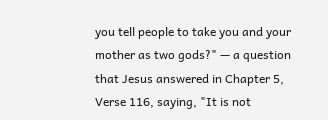you tell people to take you and your mother as two gods?" — a question that Jesus answered in Chapter 5, Verse 116, saying, "It is not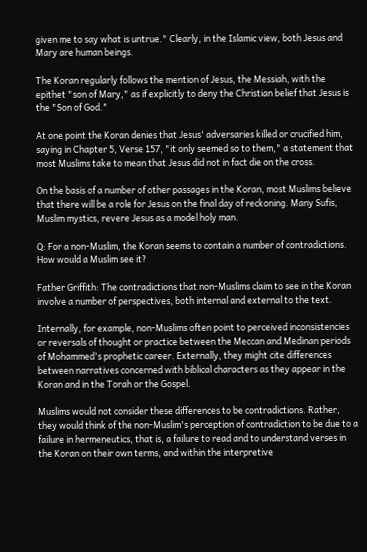given me to say what is untrue." Clearly, in the Islamic view, both Jesus and Mary are human beings.

The Koran regularly follows the mention of Jesus, the Messiah, with the epithet "son of Mary," as if explicitly to deny the Christian belief that Jesus is the "Son of God."

At one point the Koran denies that Jesus' adversaries killed or crucified him, saying in Chapter 5, Verse 157, "it only seemed so to them," a statement that most Muslims take to mean that Jesus did not in fact die on the cross.

On the basis of a number of other passages in the Koran, most Muslims believe that there will be a role for Jesus on the final day of reckoning. Many Sufis, Muslim mystics, revere Jesus as a model holy man.

Q: For a non-Muslim, the Koran seems to contain a number of contradictions. How would a Muslim see it?

Father Griffith: The contradictions that non-Muslims claim to see in the Koran involve a number of perspectives, both internal and external to the text.

Internally, for example, non-Muslims often point to perceived inconsistencies or reversals of thought or practice between the Meccan and Medinan periods of Mohammed's prophetic career. Externally, they might cite differences between narratives concerned with biblical characters as they appear in the Koran and in the Torah or the Gospel.

Muslims would not consider these differences to be contradictions. Rather, they would think of the non-Muslim's perception of contradiction to be due to a failure in hermeneutics, that is, a failure to read and to understand verses in the Koran on their own terms, and within the interpretive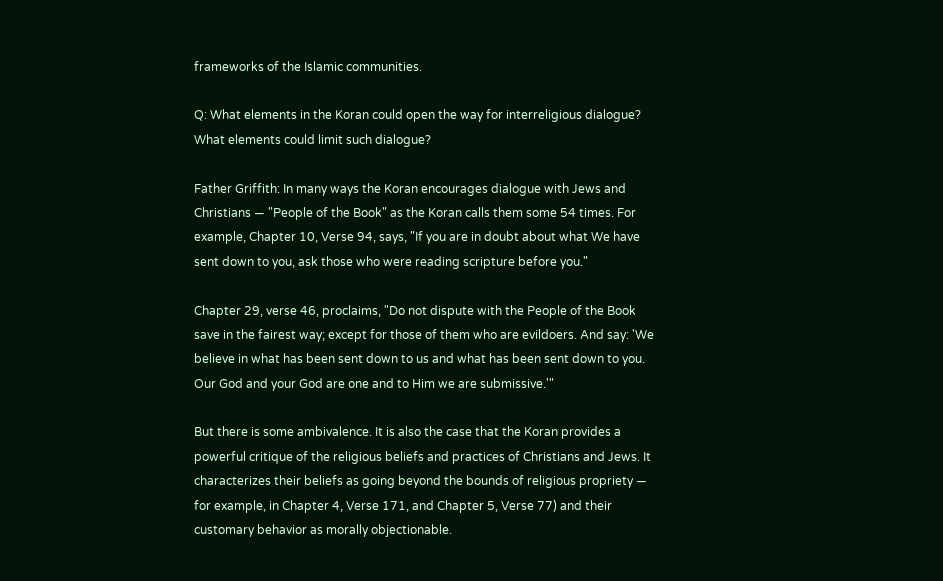frameworks of the Islamic communities.

Q: What elements in the Koran could open the way for interreligious dialogue? What elements could limit such dialogue?

Father Griffith: In many ways the Koran encourages dialogue with Jews and Christians — "People of the Book" as the Koran calls them some 54 times. For example, Chapter 10, Verse 94, says, "If you are in doubt about what We have sent down to you, ask those who were reading scripture before you."

Chapter 29, verse 46, proclaims, "Do not dispute with the People of the Book save in the fairest way; except for those of them who are evildoers. And say: 'We believe in what has been sent down to us and what has been sent down to you. Our God and your God are one and to Him we are submissive.'"

But there is some ambivalence. It is also the case that the Koran provides a powerful critique of the religious beliefs and practices of Christians and Jews. It characterizes their beliefs as going beyond the bounds of religious propriety — for example, in Chapter 4, Verse 171, and Chapter 5, Verse 77) and their customary behavior as morally objectionable.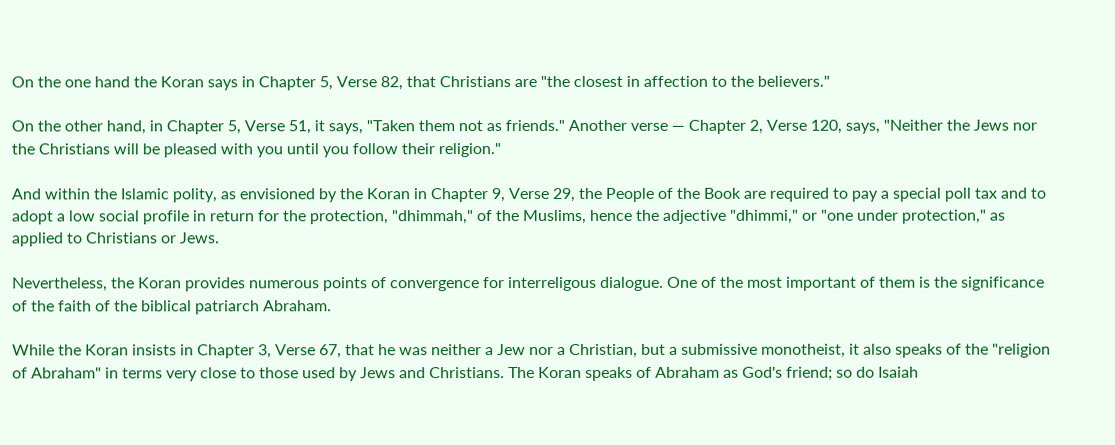On the one hand the Koran says in Chapter 5, Verse 82, that Christians are "the closest in affection to the believers."

On the other hand, in Chapter 5, Verse 51, it says, "Taken them not as friends." Another verse — Chapter 2, Verse 120, says, "Neither the Jews nor the Christians will be pleased with you until you follow their religion."

And within the Islamic polity, as envisioned by the Koran in Chapter 9, Verse 29, the People of the Book are required to pay a special poll tax and to adopt a low social profile in return for the protection, "dhimmah," of the Muslims, hence the adjective "dhimmi," or "one under protection," as applied to Christians or Jews.

Nevertheless, the Koran provides numerous points of convergence for interreligous dialogue. One of the most important of them is the significance of the faith of the biblical patriarch Abraham.

While the Koran insists in Chapter 3, Verse 67, that he was neither a Jew nor a Christian, but a submissive monotheist, it also speaks of the "religion of Abraham" in terms very close to those used by Jews and Christians. The Koran speaks of Abraham as God's friend; so do Isaiah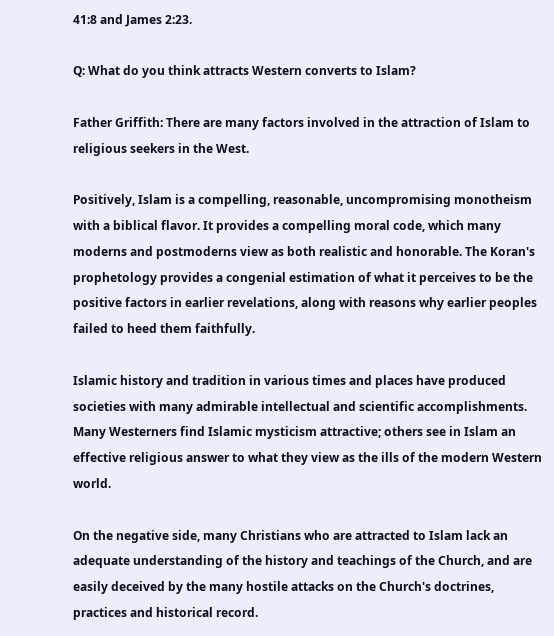41:8 and James 2:23.

Q: What do you think attracts Western converts to Islam?

Father Griffith: There are many factors involved in the attraction of Islam to religious seekers in the West.

Positively, Islam is a compelling, reasonable, uncompromising monotheism with a biblical flavor. It provides a compelling moral code, which many moderns and postmoderns view as both realistic and honorable. The Koran's prophetology provides a congenial estimation of what it perceives to be the positive factors in earlier revelations, along with reasons why earlier peoples failed to heed them faithfully.

Islamic history and tradition in various times and places have produced societies with many admirable intellectual and scientific accomplishments. Many Westerners find Islamic mysticism attractive; others see in Islam an effective religious answer to what they view as the ills of the modern Western world.

On the negative side, many Christians who are attracted to Islam lack an adequate understanding of the history and teachings of the Church, and are easily deceived by the many hostile attacks on the Church's doctrines, practices and historical record.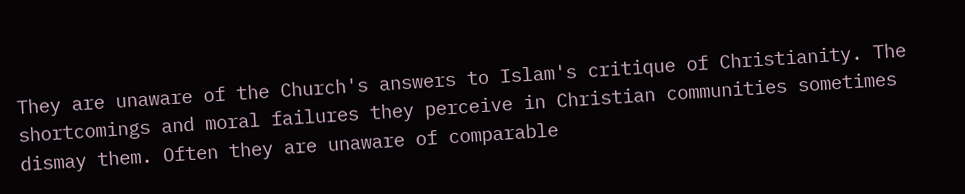They are unaware of the Church's answers to Islam's critique of Christianity. The shortcomings and moral failures they perceive in Christian communities sometimes dismay them. Often they are unaware of comparable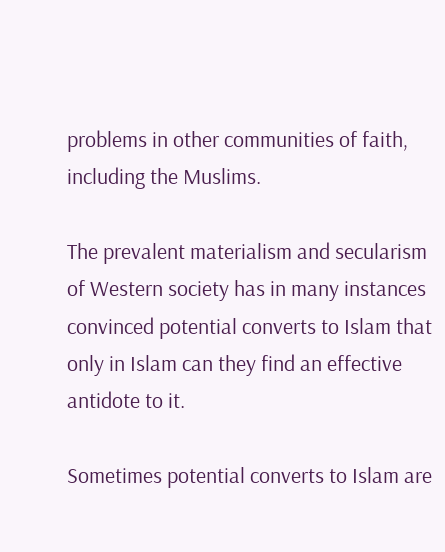problems in other communities of faith, including the Muslims.

The prevalent materialism and secularism of Western society has in many instances convinced potential converts to Islam that only in Islam can they find an effective antidote to it.

Sometimes potential converts to Islam are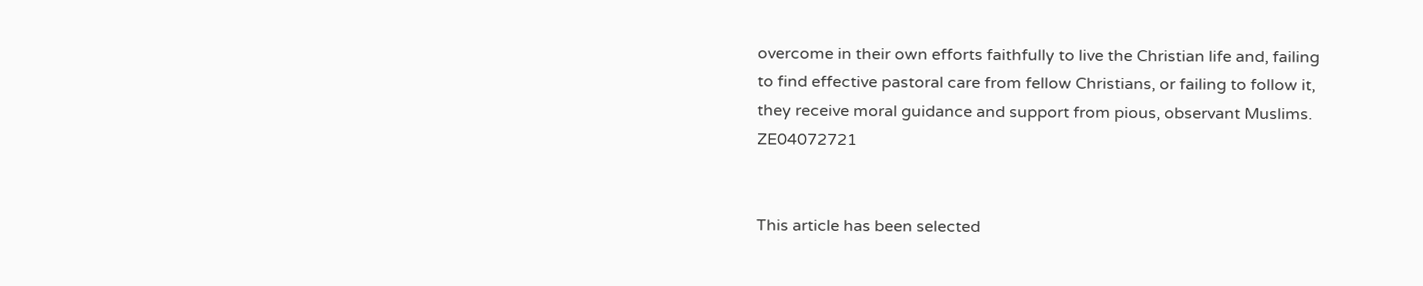overcome in their own efforts faithfully to live the Christian life and, failing to find effective pastoral care from fellow Christians, or failing to follow it, they receive moral guidance and support from pious, observant Muslims. ZE04072721


This article has been selected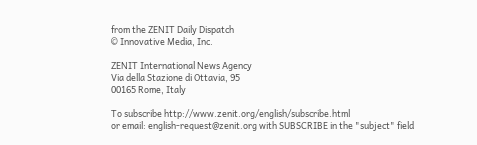from the ZENIT Daily Dispatch
© Innovative Media, Inc.

ZENIT International News Agency
Via della Stazione di Ottavia, 95
00165 Rome, Italy

To subscribe http://www.zenit.org/english/subscribe.html
or email: english-request@zenit.org with SUBSCRIBE in the "subject" field